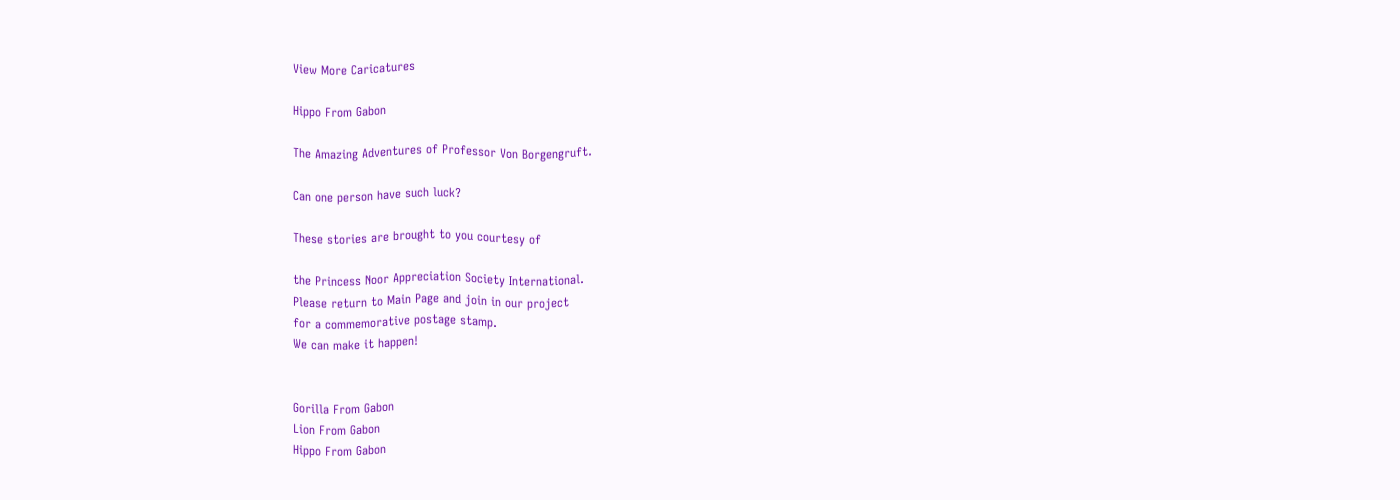View More Caricatures

Hippo From Gabon

The Amazing Adventures of Professor Von Borgengruft.

Can one person have such luck?

These stories are brought to you courtesy of

the Princess Noor Appreciation Society International.
Please return to Main Page and join in our project
for a commemorative postage stamp.
We can make it happen!


Gorilla From Gabon
Lion From Gabon
Hippo From Gabon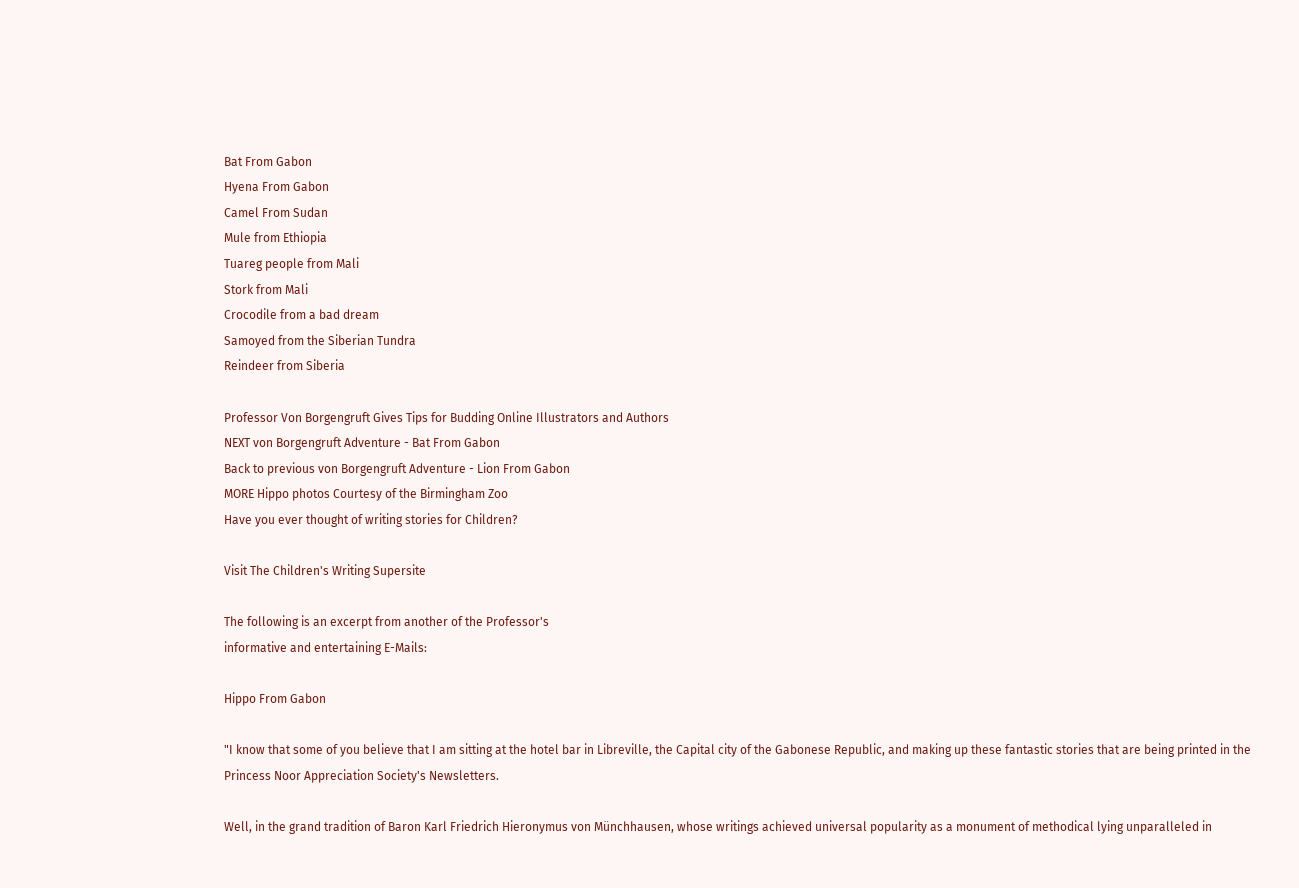Bat From Gabon
Hyena From Gabon
Camel From Sudan
Mule from Ethiopia
Tuareg people from Mali
Stork from Mali
Crocodile from a bad dream
Samoyed from the Siberian Tundra
Reindeer from Siberia

Professor Von Borgengruft Gives Tips for Budding Online Illustrators and Authors
NEXT von Borgengruft Adventure - Bat From Gabon
Back to previous von Borgengruft Adventure - Lion From Gabon
MORE Hippo photos Courtesy of the Birmingham Zoo
Have you ever thought of writing stories for Children?

Visit The Children's Writing Supersite

The following is an excerpt from another of the Professor's
informative and entertaining E-Mails:

Hippo From Gabon

"I know that some of you believe that I am sitting at the hotel bar in Libreville, the Capital city of the Gabonese Republic, and making up these fantastic stories that are being printed in the Princess Noor Appreciation Society's Newsletters.

Well, in the grand tradition of Baron Karl Friedrich Hieronymus von Münchhausen, whose writings achieved universal popularity as a monument of methodical lying unparalleled in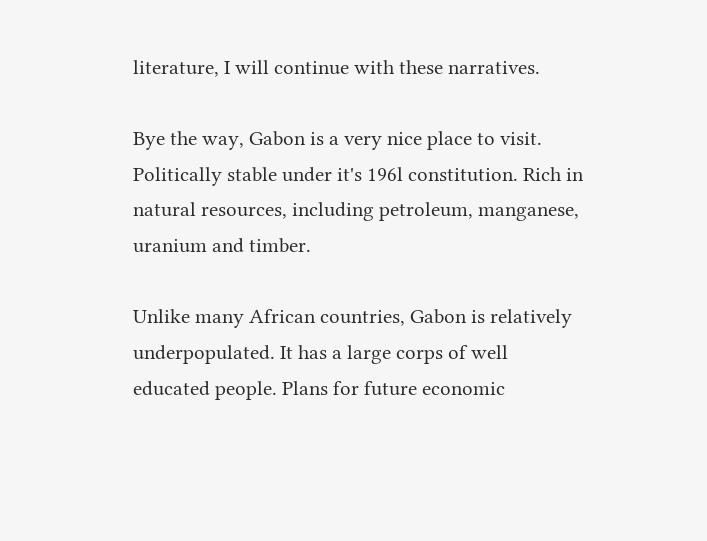literature, I will continue with these narratives.

Bye the way, Gabon is a very nice place to visit. Politically stable under it's 196l constitution. Rich in natural resources, including petroleum, manganese, uranium and timber.

Unlike many African countries, Gabon is relatively underpopulated. It has a large corps of well educated people. Plans for future economic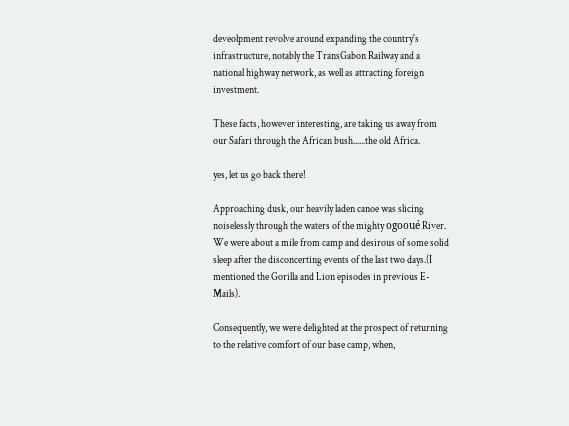deveolpment revolve around expanding the country's infrastructure, notably the TransGabon Railway and a national highway network, as well as attracting foreign investment.

These facts, however interesting, are taking us away from our Safari through the African bush......the old Africa.

yes, let us go back there!

Approaching dusk, our heavily laden canoe was slicing noiselessly through the waters of the mighty ogooué River. We were about a mile from camp and desirous of some solid sleep after the disconcerting events of the last two days.(I mentioned the Gorilla and Lion episodes in previous E-Mails).

Consequently, we were delighted at the prospect of returning to the relative comfort of our base camp, when,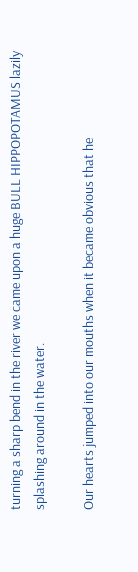turning a sharp bend in the river we came upon a huge BULL HIPPOPOTAMUS lazily splashing around in the water.

Our hearts jumped into our mouths when it became obvious that he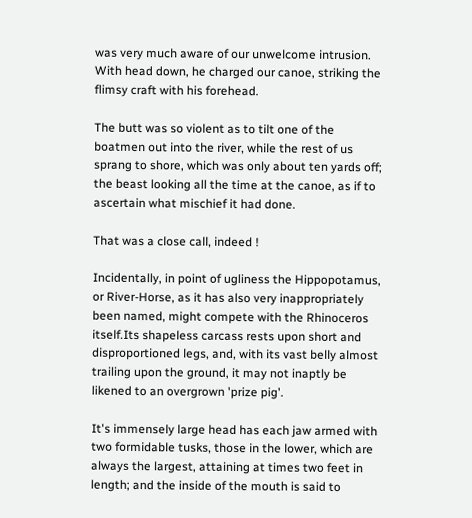was very much aware of our unwelcome intrusion. With head down, he charged our canoe, striking the flimsy craft with his forehead.

The butt was so violent as to tilt one of the boatmen out into the river, while the rest of us sprang to shore, which was only about ten yards off; the beast looking all the time at the canoe, as if to ascertain what mischief it had done.

That was a close call, indeed !

Incidentally, in point of ugliness the Hippopotamus, or River-Horse, as it has also very inappropriately been named, might compete with the Rhinoceros itself.Its shapeless carcass rests upon short and disproportioned legs, and, with its vast belly almost trailing upon the ground, it may not inaptly be likened to an overgrown 'prize pig'.

It's immensely large head has each jaw armed with two formidable tusks, those in the lower, which are always the largest, attaining at times two feet in length; and the inside of the mouth is said to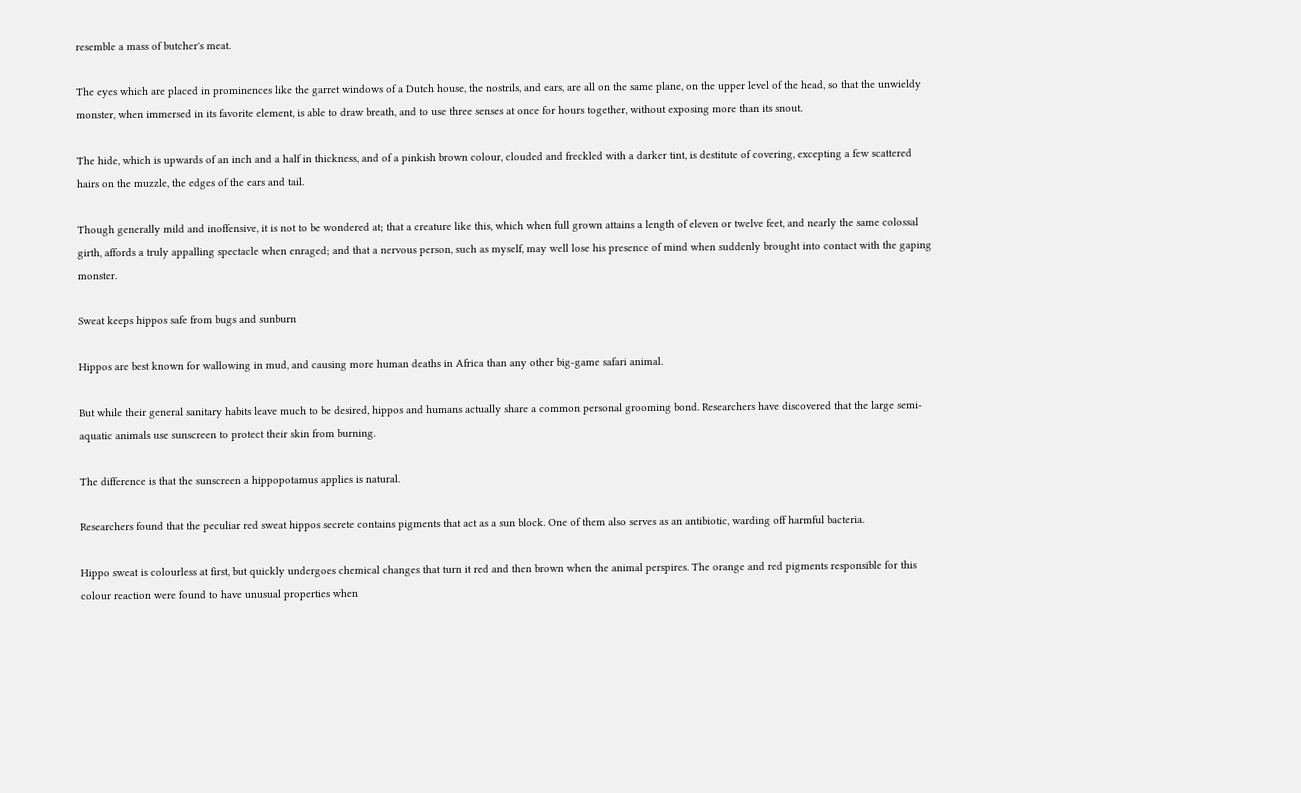resemble a mass of butcher's meat.

The eyes which are placed in prominences like the garret windows of a Dutch house, the nostrils, and ears, are all on the same plane, on the upper level of the head, so that the unwieldy monster, when immersed in its favorite element, is able to draw breath, and to use three senses at once for hours together, without exposing more than its snout.

The hide, which is upwards of an inch and a half in thickness, and of a pinkish brown colour, clouded and freckled with a darker tint, is destitute of covering, excepting a few scattered hairs on the muzzle, the edges of the ears and tail.

Though generally mild and inoffensive, it is not to be wondered at; that a creature like this, which when full grown attains a length of eleven or twelve feet, and nearly the same colossal girth, affords a truly appalling spectacle when enraged; and that a nervous person, such as myself, may well lose his presence of mind when suddenly brought into contact with the gaping monster.

Sweat keeps hippos safe from bugs and sunburn

Hippos are best known for wallowing in mud, and causing more human deaths in Africa than any other big-game safari animal.

But while their general sanitary habits leave much to be desired, hippos and humans actually share a common personal grooming bond. Researchers have discovered that the large semi-aquatic animals use sunscreen to protect their skin from burning.

The difference is that the sunscreen a hippopotamus applies is natural.

Researchers found that the peculiar red sweat hippos secrete contains pigments that act as a sun block. One of them also serves as an antibiotic, warding off harmful bacteria.

Hippo sweat is colourless at first, but quickly undergoes chemical changes that turn it red and then brown when the animal perspires. The orange and red pigments responsible for this colour reaction were found to have unusual properties when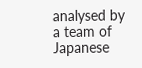analysed by a team of Japanese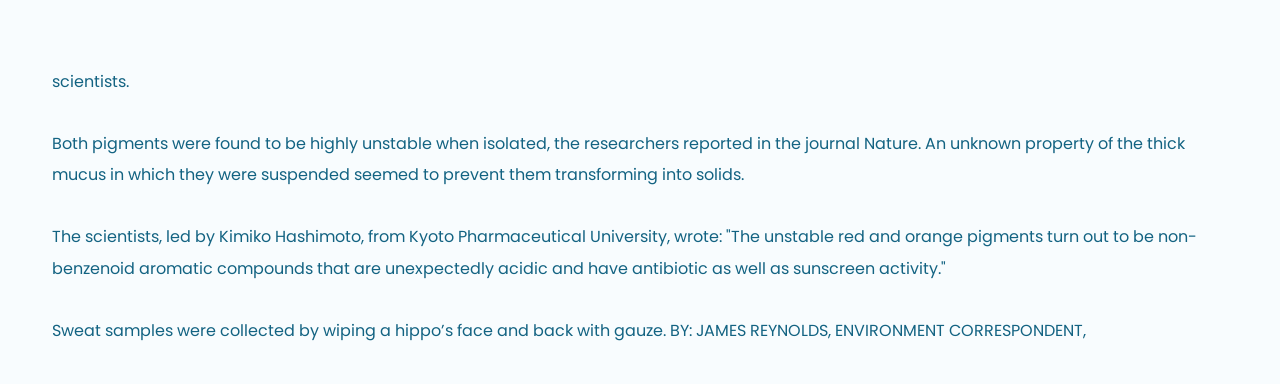scientists.

Both pigments were found to be highly unstable when isolated, the researchers reported in the journal Nature. An unknown property of the thick mucus in which they were suspended seemed to prevent them transforming into solids.

The scientists, led by Kimiko Hashimoto, from Kyoto Pharmaceutical University, wrote: "The unstable red and orange pigments turn out to be non-benzenoid aromatic compounds that are unexpectedly acidic and have antibiotic as well as sunscreen activity."

Sweat samples were collected by wiping a hippo’s face and back with gauze. BY: JAMES REYNOLDS, ENVIRONMENT CORRESPONDENT,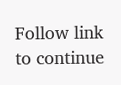Follow link to continue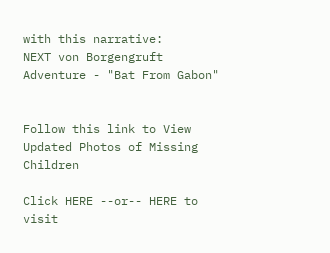with this narrative:
NEXT von Borgengruft Adventure - "Bat From Gabon"


Follow this link to View Updated Photos of Missing Children

Click HERE --or-- HERE to visit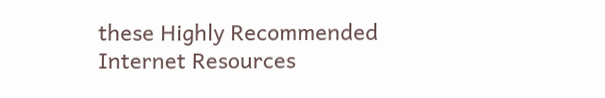these Highly Recommended Internet Resources